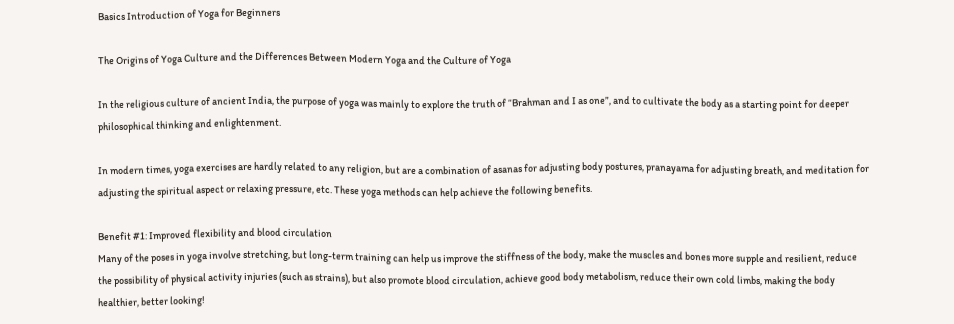Basics Introduction of Yoga for Beginners

The Origins of Yoga Culture and the Differences Between Modern Yoga and the Culture of Yoga

In the religious culture of ancient India, the purpose of yoga was mainly to explore the truth of “Brahman and I as one”, and to cultivate the body as a starting point for deeper philosophical thinking and enlightenment.

In modern times, yoga exercises are hardly related to any religion, but are a combination of asanas for adjusting body postures, pranayama for adjusting breath, and meditation for adjusting the spiritual aspect or relaxing pressure, etc. These yoga methods can help achieve the following benefits.

Benefit #1: Improved flexibility and blood circulation
Many of the poses in yoga involve stretching, but long-term training can help us improve the stiffness of the body, make the muscles and bones more supple and resilient, reduce the possibility of physical activity injuries (such as strains), but also promote blood circulation, achieve good body metabolism, reduce their own cold limbs, making the body healthier, better looking!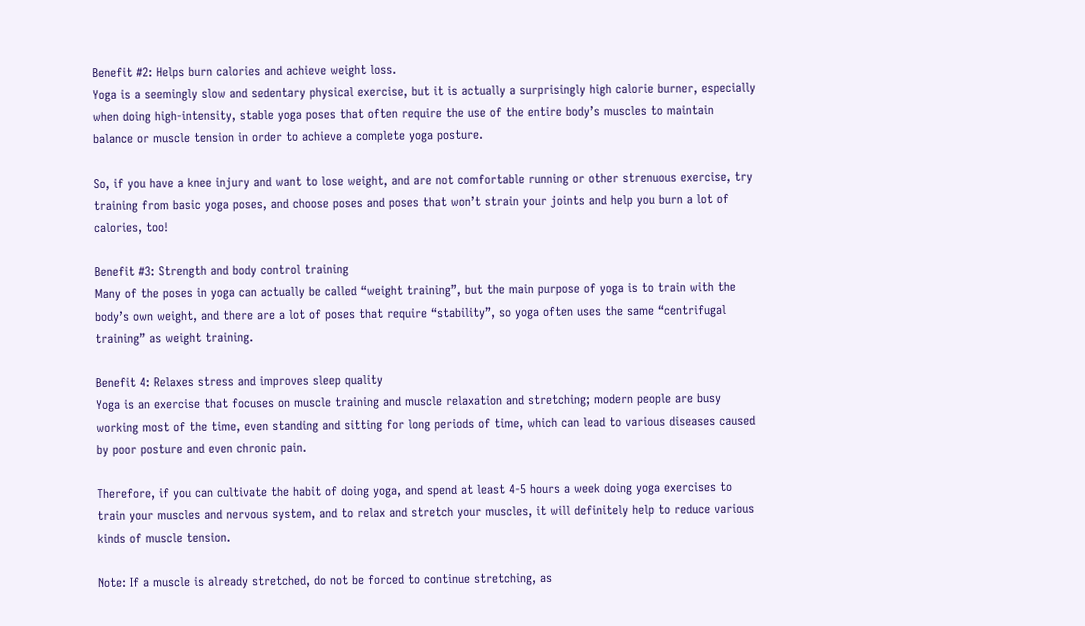Benefit #2: Helps burn calories and achieve weight loss.
Yoga is a seemingly slow and sedentary physical exercise, but it is actually a surprisingly high calorie burner, especially when doing high-intensity, stable yoga poses that often require the use of the entire body’s muscles to maintain balance or muscle tension in order to achieve a complete yoga posture.

So, if you have a knee injury and want to lose weight, and are not comfortable running or other strenuous exercise, try training from basic yoga poses, and choose poses and poses that won’t strain your joints and help you burn a lot of calories, too!

Benefit #3: Strength and body control training
Many of the poses in yoga can actually be called “weight training”, but the main purpose of yoga is to train with the body’s own weight, and there are a lot of poses that require “stability”, so yoga often uses the same “centrifugal training” as weight training.

Benefit 4: Relaxes stress and improves sleep quality
Yoga is an exercise that focuses on muscle training and muscle relaxation and stretching; modern people are busy working most of the time, even standing and sitting for long periods of time, which can lead to various diseases caused by poor posture and even chronic pain.

Therefore, if you can cultivate the habit of doing yoga, and spend at least 4-5 hours a week doing yoga exercises to train your muscles and nervous system, and to relax and stretch your muscles, it will definitely help to reduce various kinds of muscle tension.

Note: If a muscle is already stretched, do not be forced to continue stretching, as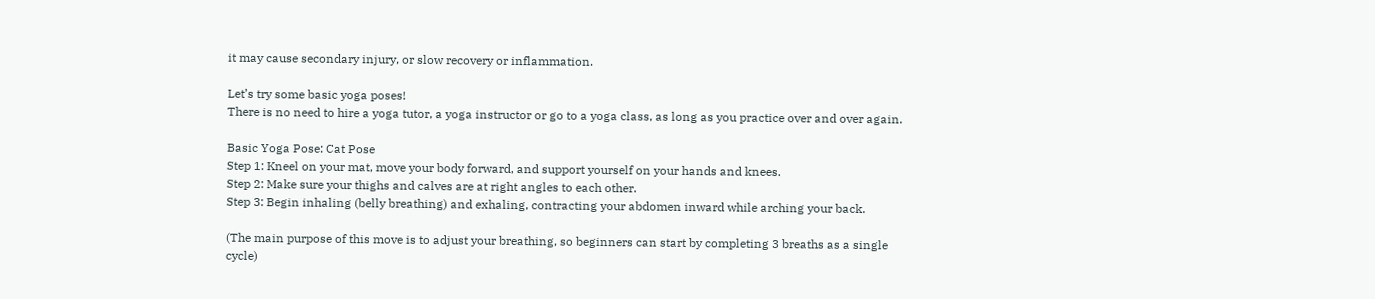it may cause secondary injury, or slow recovery or inflammation.

Let’s try some basic yoga poses!
There is no need to hire a yoga tutor, a yoga instructor or go to a yoga class, as long as you practice over and over again.

Basic Yoga Pose: Cat Pose
Step 1: Kneel on your mat, move your body forward, and support yourself on your hands and knees.
Step 2: Make sure your thighs and calves are at right angles to each other.
Step 3: Begin inhaling (belly breathing) and exhaling, contracting your abdomen inward while arching your back.

(The main purpose of this move is to adjust your breathing, so beginners can start by completing 3 breaths as a single cycle)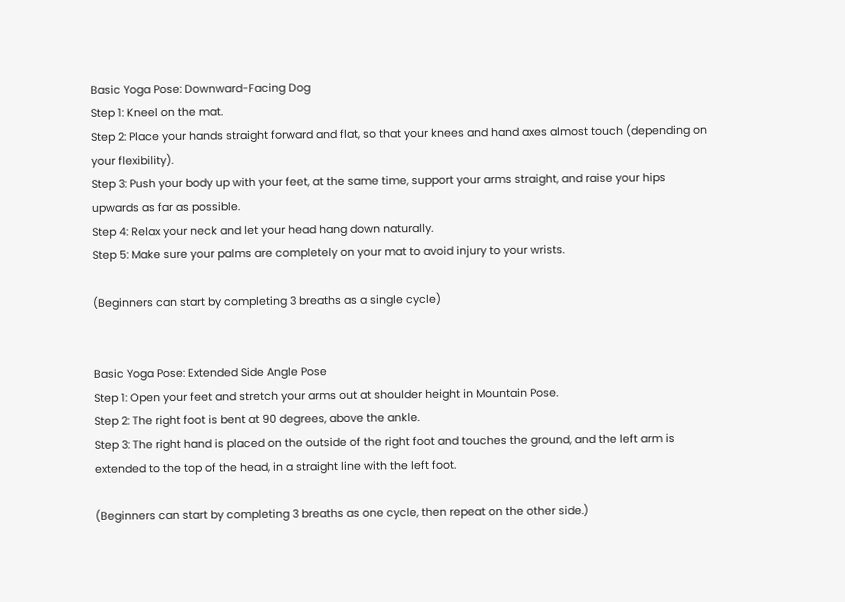Basic Yoga Pose: Downward-Facing Dog
Step 1: Kneel on the mat.
Step 2: Place your hands straight forward and flat, so that your knees and hand axes almost touch (depending on your flexibility).
Step 3: Push your body up with your feet, at the same time, support your arms straight, and raise your hips upwards as far as possible.
Step 4: Relax your neck and let your head hang down naturally.
Step 5: Make sure your palms are completely on your mat to avoid injury to your wrists.

(Beginners can start by completing 3 breaths as a single cycle)


Basic Yoga Pose: Extended Side Angle Pose
Step 1: Open your feet and stretch your arms out at shoulder height in Mountain Pose.
Step 2: The right foot is bent at 90 degrees, above the ankle.
Step 3: The right hand is placed on the outside of the right foot and touches the ground, and the left arm is extended to the top of the head, in a straight line with the left foot.

(Beginners can start by completing 3 breaths as one cycle, then repeat on the other side.)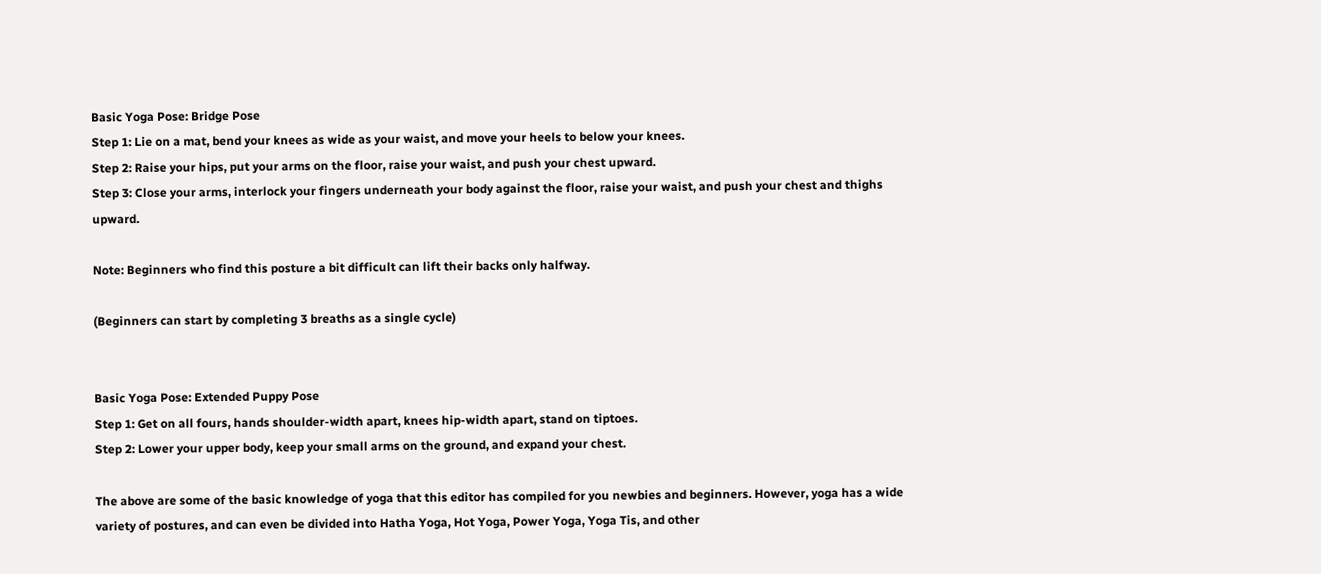Basic Yoga Pose: Bridge Pose
Step 1: Lie on a mat, bend your knees as wide as your waist, and move your heels to below your knees.
Step 2: Raise your hips, put your arms on the floor, raise your waist, and push your chest upward.
Step 3: Close your arms, interlock your fingers underneath your body against the floor, raise your waist, and push your chest and thighs upward.

Note: Beginners who find this posture a bit difficult can lift their backs only halfway.

(Beginners can start by completing 3 breaths as a single cycle)


Basic Yoga Pose: Extended Puppy Pose
Step 1: Get on all fours, hands shoulder-width apart, knees hip-width apart, stand on tiptoes.
Step 2: Lower your upper body, keep your small arms on the ground, and expand your chest.

The above are some of the basic knowledge of yoga that this editor has compiled for you newbies and beginners. However, yoga has a wide variety of postures, and can even be divided into Hatha Yoga, Hot Yoga, Power Yoga, Yoga Tis, and other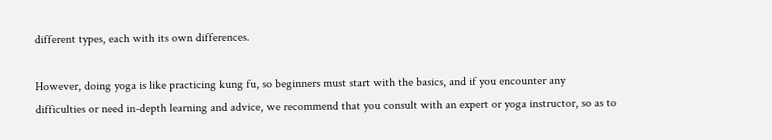different types, each with its own differences.

However, doing yoga is like practicing kung fu, so beginners must start with the basics, and if you encounter any difficulties or need in-depth learning and advice, we recommend that you consult with an expert or yoga instructor, so as to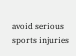avoid serious sports injuries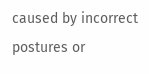caused by incorrect postures or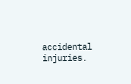accidental injuries.